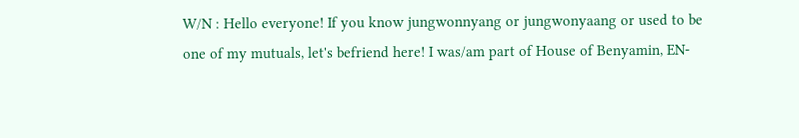W/N : Hello everyone! If you know jungwonnyang or jungwonyaang or used to be one of my mutuals, let's befriend here! I was/am part of House of Benyamin, EN-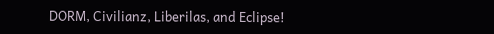DORM, Civilianz, Liberilas, and Eclipse!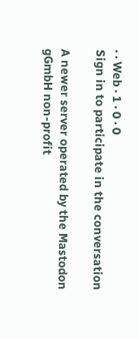· · Web · 1 · 0 · 0
Sign in to participate in the conversation

A newer server operated by the Mastodon gGmbH non-profit